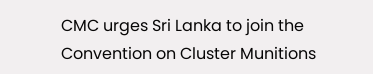CMC urges Sri Lanka to join the Convention on Cluster Munitions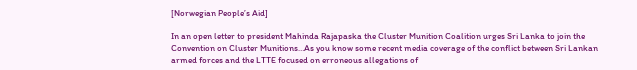[Norwegian People’s Aid]

In an open letter to president Mahinda Rajapaska the Cluster Munition Coalition urges Sri Lanka to join the Convention on Cluster Munitions…As you know some recent media coverage of the conflict between Sri Lankan armed forces and the LTTE focused on erroneous allegations of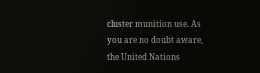cluster munition use. As you are no doubt aware, the United Nations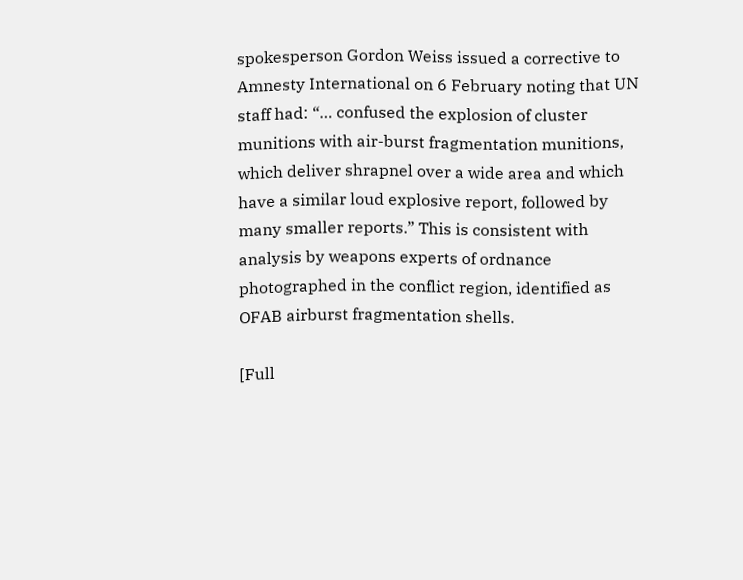spokesperson Gordon Weiss issued a corrective to Amnesty International on 6 February noting that UN staff had: “… confused the explosion of cluster munitions with air-burst fragmentation munitions, which deliver shrapnel over a wide area and which have a similar loud explosive report, followed by many smaller reports.” This is consistent with analysis by weapons experts of ordnance photographed in the conflict region, identified as OFAB airburst fragmentation shells.

[Full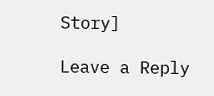Story]

Leave a Reply